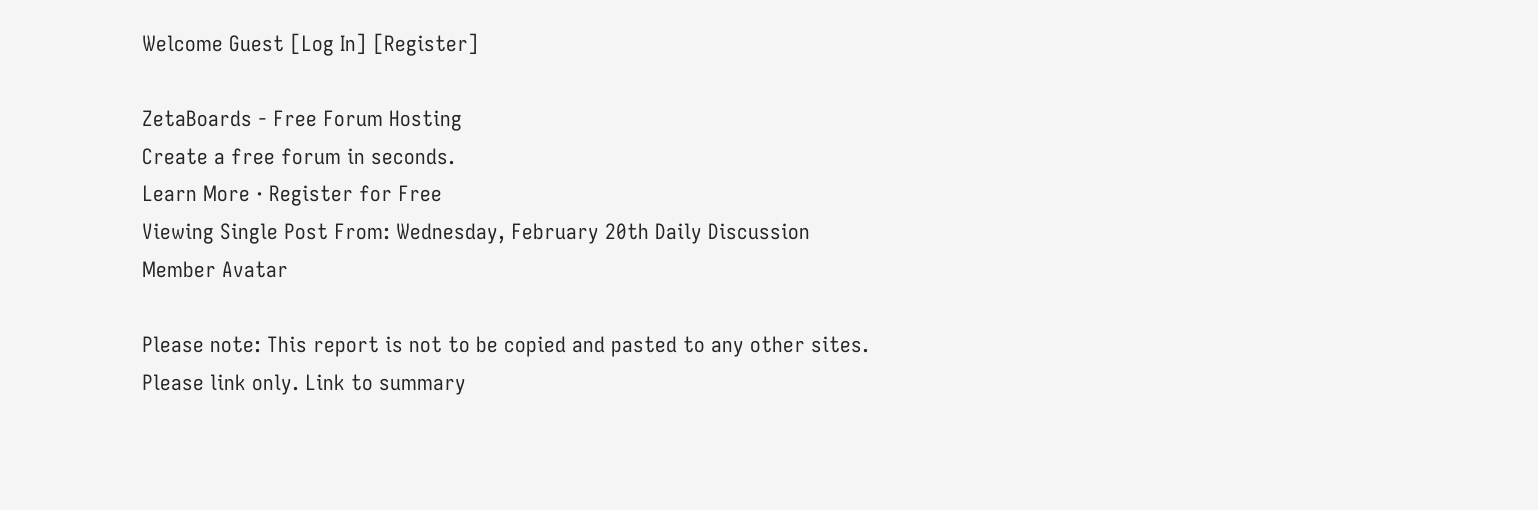Welcome Guest [Log In] [Register]

ZetaBoards - Free Forum Hosting
Create a free forum in seconds.
Learn More · Register for Free
Viewing Single Post From: Wednesday, February 20th Daily Discussion
Member Avatar

Please note: This report is not to be copied and pasted to any other sites. Please link only. Link to summary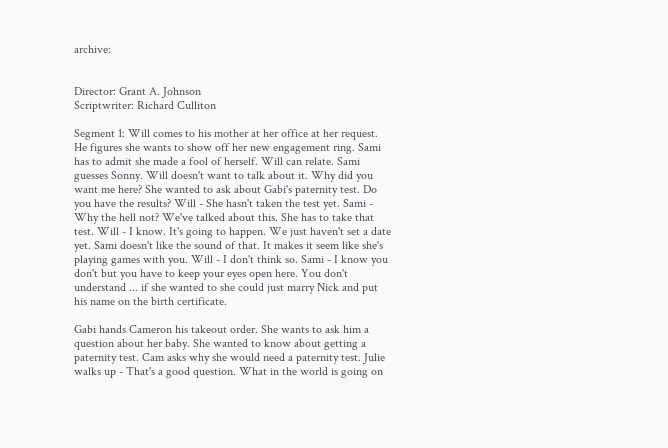archive:


Director: Grant A. Johnson
Scriptwriter: Richard Culliton

Segment 1: Will comes to his mother at her office at her request. He figures she wants to show off her new engagement ring. Sami has to admit she made a fool of herself. Will can relate. Sami guesses Sonny. Will doesn't want to talk about it. Why did you want me here? She wanted to ask about Gabi's paternity test. Do you have the results? Will - She hasn't taken the test yet. Sami - Why the hell not? We've talked about this. She has to take that test. Will - I know. It's going to happen. We just haven't set a date yet. Sami doesn't like the sound of that. It makes it seem like she's playing games with you. Will - I don't think so. Sami - I know you don't but you have to keep your eyes open here. You don't understand ... if she wanted to she could just marry Nick and put his name on the birth certificate.

Gabi hands Cameron his takeout order. She wants to ask him a question about her baby. She wanted to know about getting a paternity test. Cam asks why she would need a paternity test. Julie walks up - That's a good question. What in the world is going on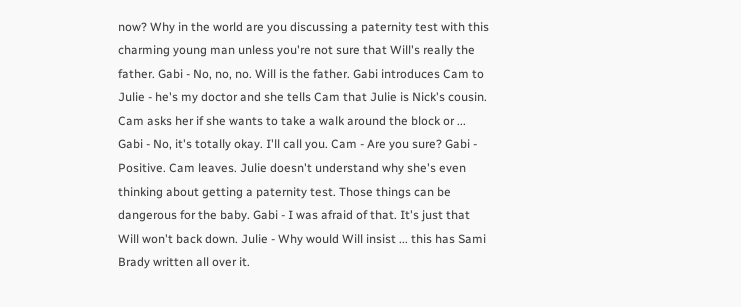now? Why in the world are you discussing a paternity test with this charming young man unless you're not sure that Will's really the father. Gabi - No, no, no. Will is the father. Gabi introduces Cam to Julie - he's my doctor and she tells Cam that Julie is Nick's cousin. Cam asks her if she wants to take a walk around the block or ... Gabi - No, it's totally okay. I'll call you. Cam - Are you sure? Gabi - Positive. Cam leaves. Julie doesn't understand why she's even thinking about getting a paternity test. Those things can be dangerous for the baby. Gabi - I was afraid of that. It's just that Will won't back down. Julie - Why would Will insist ... this has Sami Brady written all over it.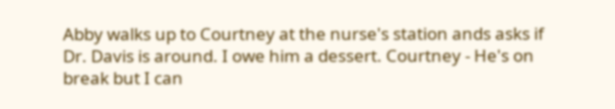Abby walks up to Courtney at the nurse's station ands asks if Dr. Davis is around. I owe him a dessert. Courtney - He's on break but I can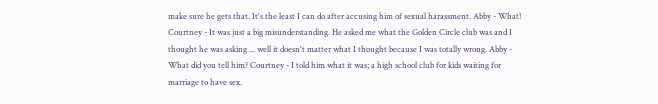make sure he gets that. It's the least I can do after accusing him of sexual harassment. Abby - What! Courtney - It was just a big misunderstanding. He asked me what the Golden Circle club was and I thought he was asking ... well it doesn't matter what I thought because I was totally wrong. Abby - What did you tell him? Courtney - I told him what it was; a high school club for kids waiting for marriage to have sex.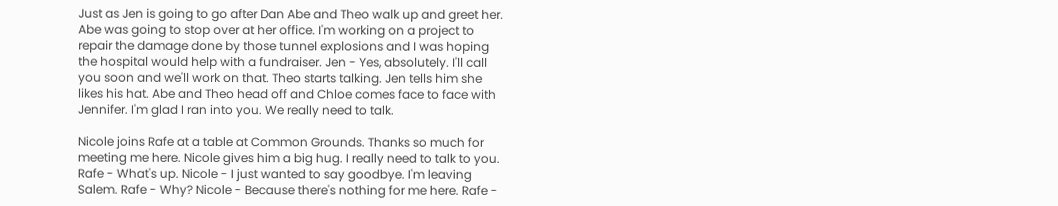Just as Jen is going to go after Dan Abe and Theo walk up and greet her. Abe was going to stop over at her office. I'm working on a project to repair the damage done by those tunnel explosions and I was hoping the hospital would help with a fundraiser. Jen - Yes, absolutely. I'll call you soon and we'll work on that. Theo starts talking. Jen tells him she likes his hat. Abe and Theo head off and Chloe comes face to face with Jennifer. I'm glad I ran into you. We really need to talk.

Nicole joins Rafe at a table at Common Grounds. Thanks so much for meeting me here. Nicole gives him a big hug. I really need to talk to you. Rafe - What's up. Nicole - I just wanted to say goodbye. I'm leaving Salem. Rafe - Why? Nicole - Because there's nothing for me here. Rafe -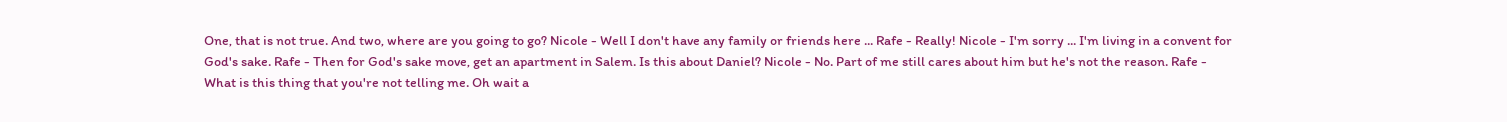One, that is not true. And two, where are you going to go? Nicole - Well I don't have any family or friends here ... Rafe - Really! Nicole - I'm sorry ... I'm living in a convent for God's sake. Rafe - Then for God's sake move, get an apartment in Salem. Is this about Daniel? Nicole - No. Part of me still cares about him but he's not the reason. Rafe - What is this thing that you're not telling me. Oh wait a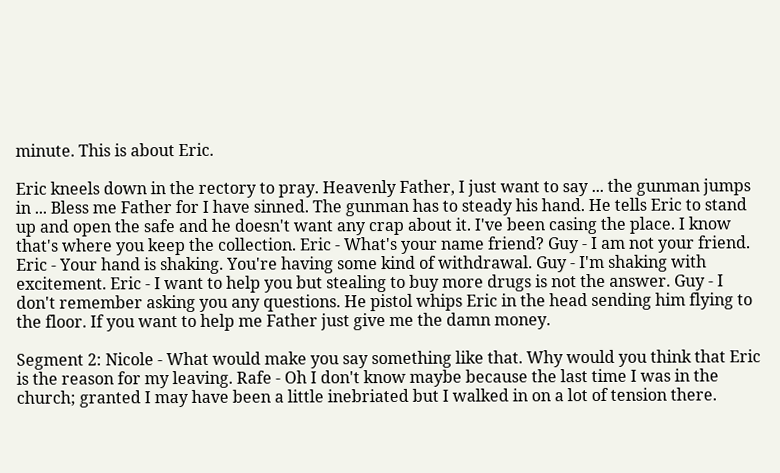minute. This is about Eric.

Eric kneels down in the rectory to pray. Heavenly Father, I just want to say ... the gunman jumps in ... Bless me Father for I have sinned. The gunman has to steady his hand. He tells Eric to stand up and open the safe and he doesn't want any crap about it. I've been casing the place. I know that's where you keep the collection. Eric - What's your name friend? Guy - I am not your friend. Eric - Your hand is shaking. You're having some kind of withdrawal. Guy - I'm shaking with excitement. Eric - I want to help you but stealing to buy more drugs is not the answer. Guy - I don't remember asking you any questions. He pistol whips Eric in the head sending him flying to the floor. If you want to help me Father just give me the damn money.

Segment 2: Nicole - What would make you say something like that. Why would you think that Eric is the reason for my leaving. Rafe - Oh I don't know maybe because the last time I was in the church; granted I may have been a little inebriated but I walked in on a lot of tension there.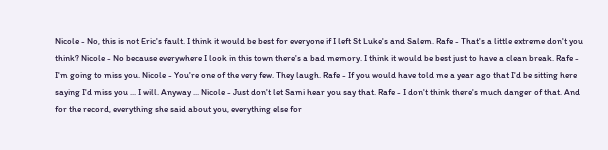Nicole - No, this is not Eric's fault. I think it would be best for everyone if I left St Luke's and Salem. Rafe - That's a little extreme don't you think? Nicole - No because everywhere I look in this town there's a bad memory. I think it would be best just to have a clean break. Rafe - I'm going to miss you. Nicole - You're one of the very few. They laugh. Rafe - If you would have told me a year ago that I'd be sitting here saying I'd miss you ... I will. Anyway ... Nicole - Just don't let Sami hear you say that. Rafe - I don't think there's much danger of that. And for the record, everything she said about you, everything else for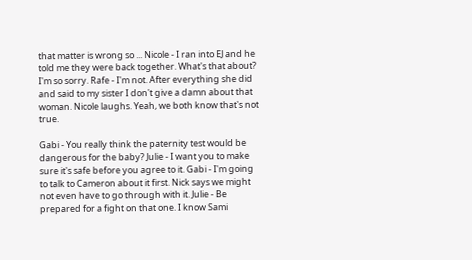that matter is wrong so ... Nicole - I ran into EJ and he told me they were back together. What's that about? I'm so sorry. Rafe - I'm not. After everything she did and said to my sister I don't give a damn about that woman. Nicole laughs. Yeah, we both know that's not true.

Gabi - You really think the paternity test would be dangerous for the baby? Julie - I want you to make sure it's safe before you agree to it. Gabi - I'm going to talk to Cameron about it first. Nick says we might not even have to go through with it. Julie - Be prepared for a fight on that one. I know Sami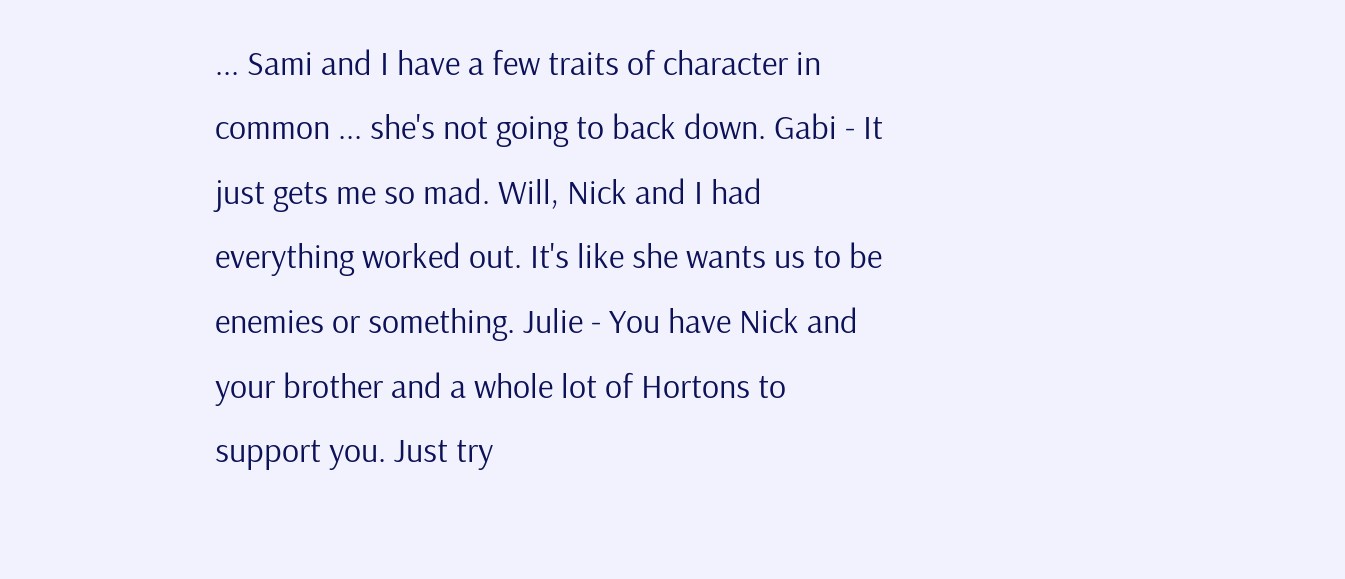... Sami and I have a few traits of character in common ... she's not going to back down. Gabi - It just gets me so mad. Will, Nick and I had everything worked out. It's like she wants us to be enemies or something. Julie - You have Nick and your brother and a whole lot of Hortons to support you. Just try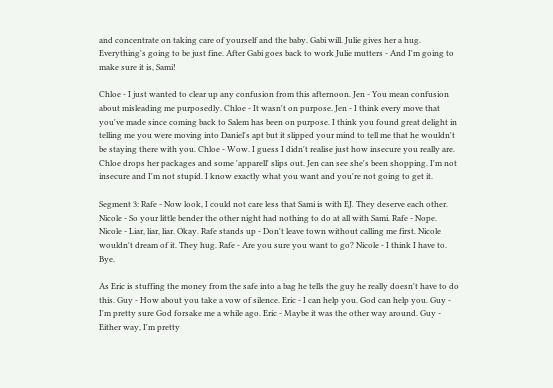and concentrate on taking care of yourself and the baby. Gabi will. Julie gives her a hug. Everything's going to be just fine. After Gabi goes back to work Julie mutters - And I'm going to make sure it is, Sami!

Chloe - I just wanted to clear up any confusion from this afternoon. Jen - You mean confusion about misleading me purposedly. Chloe - It wasn't on purpose. Jen - I think every move that you've made since coming back to Salem has been on purpose. I think you found great delight in telling me you were moving into Daniel's apt but it slipped your mind to tell me that he wouldn't be staying there with you. Chloe - Wow. I guess I didn't realise just how insecure you really are. Chloe drops her packages and some 'apparell' slips out. Jen can see she's been shopping. I'm not insecure and I'm not stupid. I know exactly what you want and you're not going to get it.

Segment 3: Rafe - Now look, I could not care less that Sami is with EJ. They deserve each other. Nicole - So your little bender the other night had nothing to do at all with Sami. Rafe - Nope. Nicole - Liar, liar, liar. Okay. Rafe stands up - Don't leave town without calling me first. Nicole wouldn't dream of it. They hug. Rafe - Are you sure you want to go? Nicole - I think I have to. Bye.

As Eric is stuffing the money from the safe into a bag he tells the guy he really doesn't have to do this. Guy - How about you take a vow of silence. Eric - I can help you. God can help you. Guy - I'm pretty sure God forsake me a while ago. Eric - Maybe it was the other way around. Guy - Either way, I'm pretty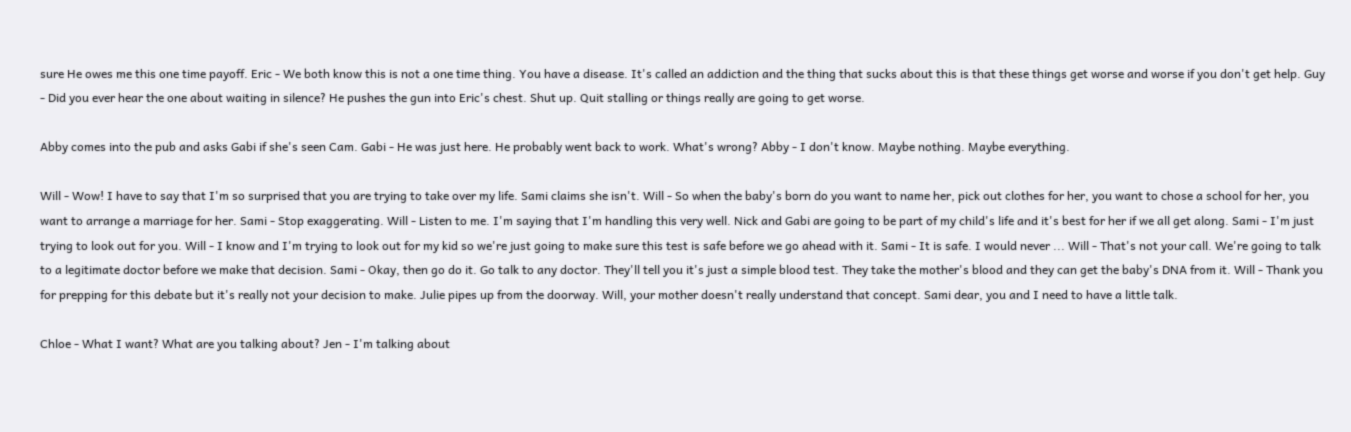sure He owes me this one time payoff. Eric - We both know this is not a one time thing. You have a disease. It's called an addiction and the thing that sucks about this is that these things get worse and worse if you don't get help. Guy - Did you ever hear the one about waiting in silence? He pushes the gun into Eric's chest. Shut up. Quit stalling or things really are going to get worse.

Abby comes into the pub and asks Gabi if she's seen Cam. Gabi - He was just here. He probably went back to work. What's wrong? Abby - I don't know. Maybe nothing. Maybe everything.

Will - Wow! I have to say that I'm so surprised that you are trying to take over my life. Sami claims she isn't. Will - So when the baby's born do you want to name her, pick out clothes for her, you want to chose a school for her, you want to arrange a marriage for her. Sami - Stop exaggerating. Will - Listen to me. I'm saying that I'm handling this very well. Nick and Gabi are going to be part of my child's life and it's best for her if we all get along. Sami - I'm just trying to look out for you. Will - I know and I'm trying to look out for my kid so we're just going to make sure this test is safe before we go ahead with it. Sami - It is safe. I would never ... Will - That's not your call. We're going to talk to a legitimate doctor before we make that decision. Sami - Okay, then go do it. Go talk to any doctor. They'll tell you it's just a simple blood test. They take the mother's blood and they can get the baby's DNA from it. Will - Thank you for prepping for this debate but it's really not your decision to make. Julie pipes up from the doorway. Will, your mother doesn't really understand that concept. Sami dear, you and I need to have a little talk.

Chloe - What I want? What are you talking about? Jen - I'm talking about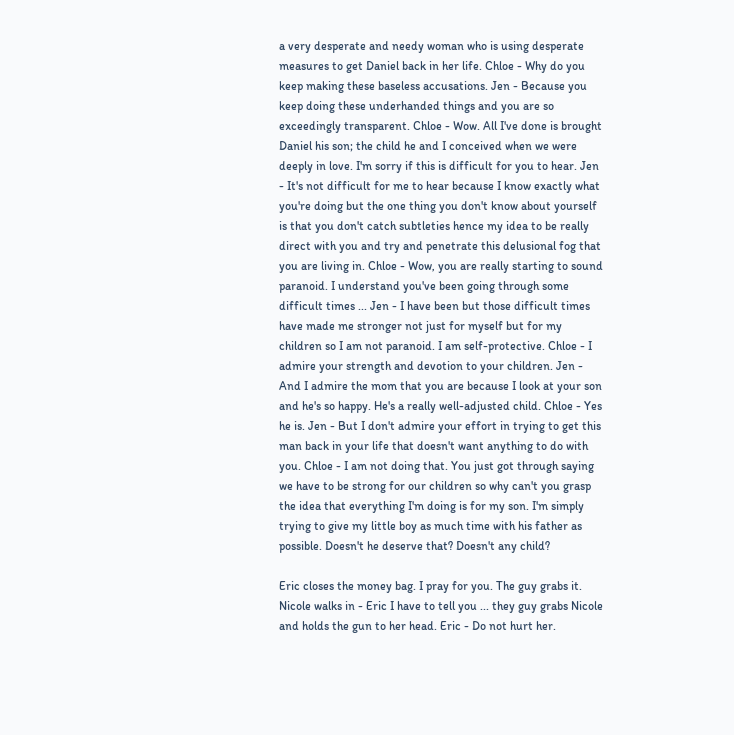a very desperate and needy woman who is using desperate measures to get Daniel back in her life. Chloe - Why do you keep making these baseless accusations. Jen - Because you keep doing these underhanded things and you are so exceedingly transparent. Chloe - Wow. All I've done is brought Daniel his son; the child he and I conceived when we were deeply in love. I'm sorry if this is difficult for you to hear. Jen - It's not difficult for me to hear because I know exactly what you're doing but the one thing you don't know about yourself is that you don't catch subtleties hence my idea to be really direct with you and try and penetrate this delusional fog that you are living in. Chloe - Wow, you are really starting to sound paranoid. I understand you've been going through some difficult times ... Jen - I have been but those difficult times have made me stronger not just for myself but for my children so I am not paranoid. I am self-protective. Chloe - I admire your strength and devotion to your children. Jen - And I admire the mom that you are because I look at your son and he's so happy. He's a really well-adjusted child. Chloe - Yes he is. Jen - But I don't admire your effort in trying to get this man back in your life that doesn't want anything to do with you. Chloe - I am not doing that. You just got through saying we have to be strong for our children so why can't you grasp the idea that everything I'm doing is for my son. I'm simply trying to give my little boy as much time with his father as possible. Doesn't he deserve that? Doesn't any child?

Eric closes the money bag. I pray for you. The guy grabs it. Nicole walks in - Eric I have to tell you ... they guy grabs Nicole and holds the gun to her head. Eric - Do not hurt her.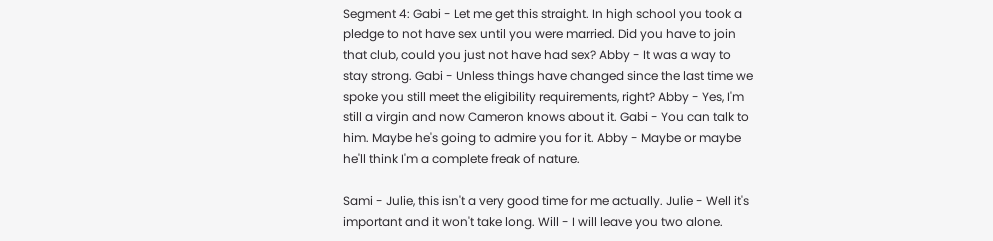Segment 4: Gabi - Let me get this straight. In high school you took a pledge to not have sex until you were married. Did you have to join that club, could you just not have had sex? Abby - It was a way to stay strong. Gabi - Unless things have changed since the last time we spoke you still meet the eligibility requirements, right? Abby - Yes, I'm still a virgin and now Cameron knows about it. Gabi - You can talk to him. Maybe he's going to admire you for it. Abby - Maybe or maybe he'll think I'm a complete freak of nature.

Sami - Julie, this isn't a very good time for me actually. Julie - Well it's important and it won't take long. Will - I will leave you two alone.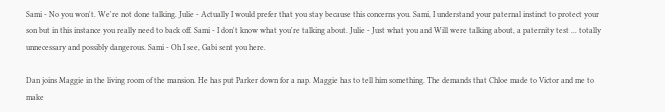Sami - No you won't. We're not done talking. Julie - Actually I would prefer that you stay because this concerns you. Sami, I understand your paternal instinct to protect your son but in this instance you really need to back off. Sami - I don't know what you're talking about. Julie - Just what you and Will were talking about, a paternity test ... totally unnecessary and possibly dangerous. Sami - Oh I see, Gabi sent you here.

Dan joins Maggie in the living room of the mansion. He has put Parker down for a nap. Maggie has to tell him something. The demands that Chloe made to Victor and me to make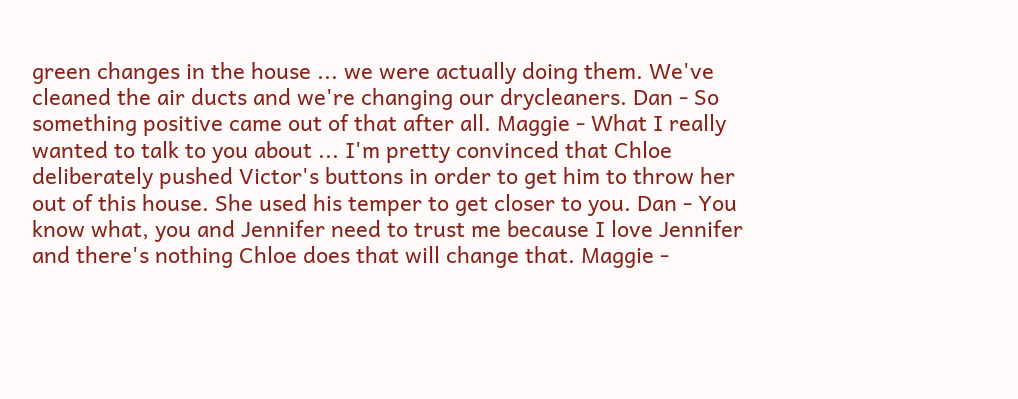green changes in the house ... we were actually doing them. We've cleaned the air ducts and we're changing our drycleaners. Dan - So something positive came out of that after all. Maggie - What I really wanted to talk to you about ... I'm pretty convinced that Chloe deliberately pushed Victor's buttons in order to get him to throw her out of this house. She used his temper to get closer to you. Dan - You know what, you and Jennifer need to trust me because I love Jennifer and there's nothing Chloe does that will change that. Maggie -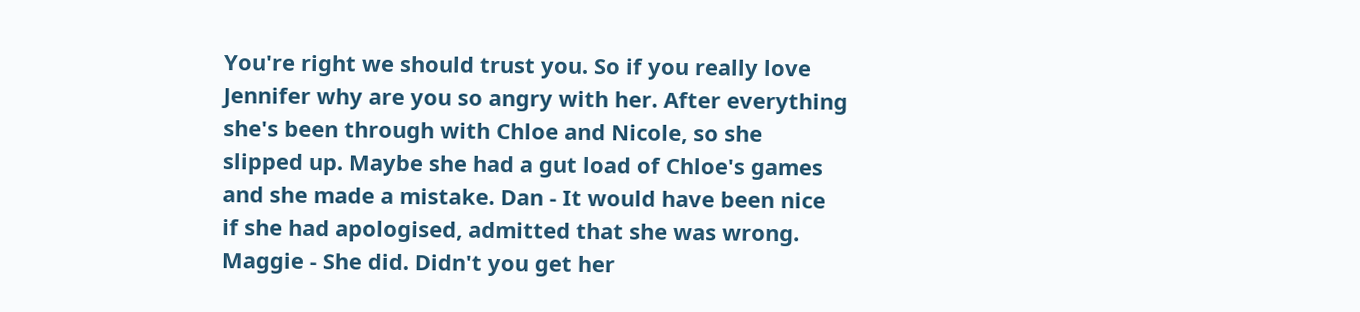You're right we should trust you. So if you really love Jennifer why are you so angry with her. After everything she's been through with Chloe and Nicole, so she slipped up. Maybe she had a gut load of Chloe's games and she made a mistake. Dan - It would have been nice if she had apologised, admitted that she was wrong. Maggie - She did. Didn't you get her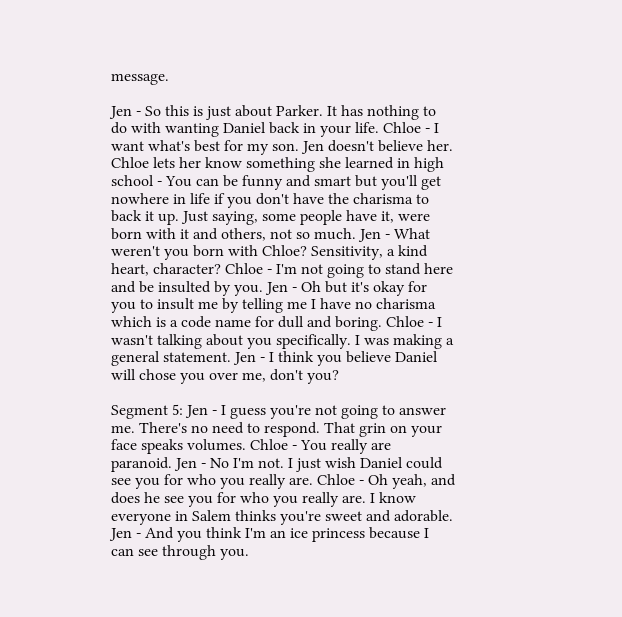message.

Jen - So this is just about Parker. It has nothing to do with wanting Daniel back in your life. Chloe - I want what's best for my son. Jen doesn't believe her. Chloe lets her know something she learned in high school - You can be funny and smart but you'll get nowhere in life if you don't have the charisma to back it up. Just saying, some people have it, were born with it and others, not so much. Jen - What weren't you born with Chloe? Sensitivity, a kind heart, character? Chloe - I'm not going to stand here and be insulted by you. Jen - Oh but it's okay for you to insult me by telling me I have no charisma which is a code name for dull and boring. Chloe - I wasn't talking about you specifically. I was making a general statement. Jen - I think you believe Daniel will chose you over me, don't you?

Segment 5: Jen - I guess you're not going to answer me. There's no need to respond. That grin on your face speaks volumes. Chloe - You really are paranoid. Jen - No I'm not. I just wish Daniel could see you for who you really are. Chloe - Oh yeah, and does he see you for who you really are. I know everyone in Salem thinks you're sweet and adorable. Jen - And you think I'm an ice princess because I can see through you.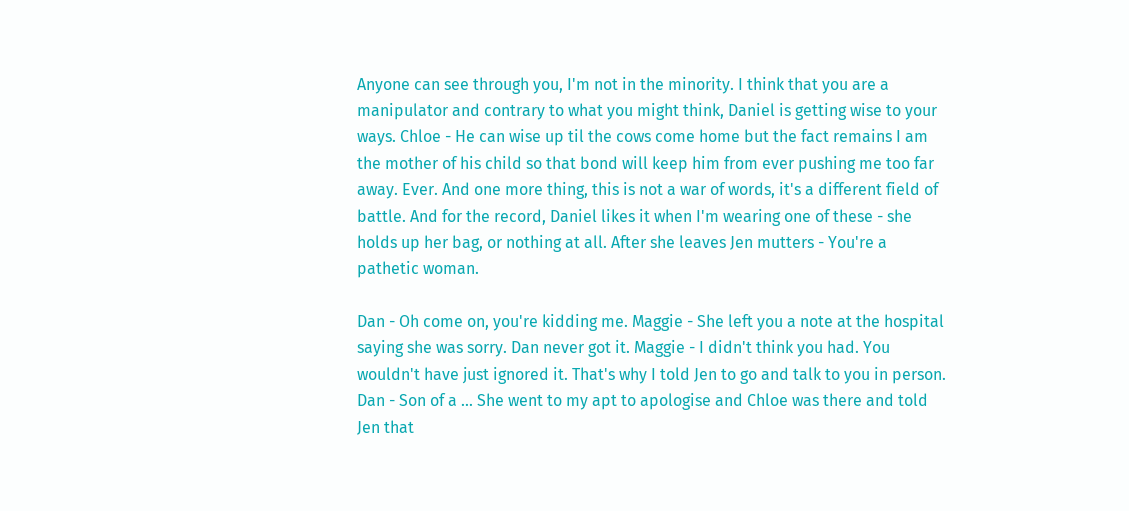Anyone can see through you, I'm not in the minority. I think that you are a manipulator and contrary to what you might think, Daniel is getting wise to your ways. Chloe - He can wise up til the cows come home but the fact remains I am the mother of his child so that bond will keep him from ever pushing me too far away. Ever. And one more thing, this is not a war of words, it's a different field of battle. And for the record, Daniel likes it when I'm wearing one of these - she holds up her bag, or nothing at all. After she leaves Jen mutters - You're a pathetic woman.

Dan - Oh come on, you're kidding me. Maggie - She left you a note at the hospital saying she was sorry. Dan never got it. Maggie - I didn't think you had. You wouldn't have just ignored it. That's why I told Jen to go and talk to you in person. Dan - Son of a ... She went to my apt to apologise and Chloe was there and told Jen that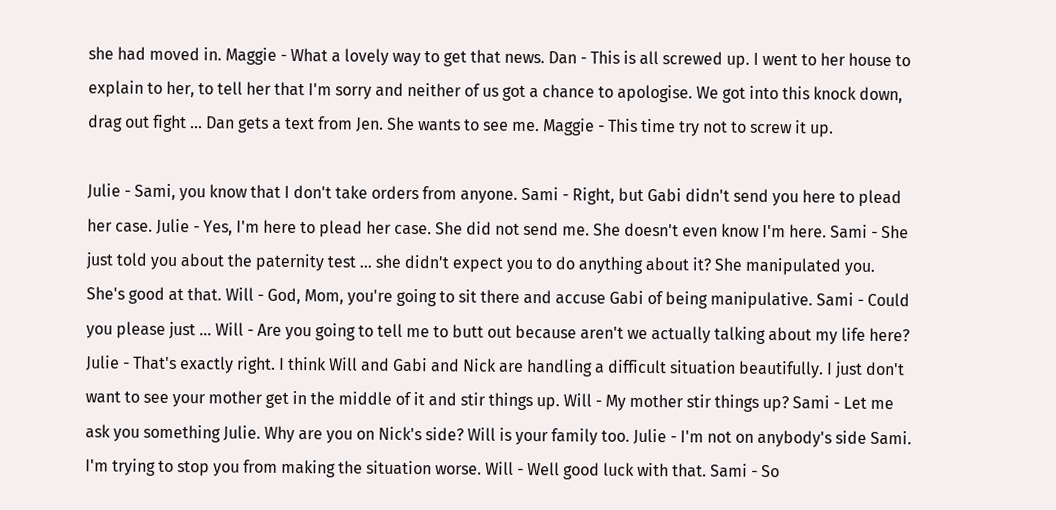she had moved in. Maggie - What a lovely way to get that news. Dan - This is all screwed up. I went to her house to explain to her, to tell her that I'm sorry and neither of us got a chance to apologise. We got into this knock down, drag out fight ... Dan gets a text from Jen. She wants to see me. Maggie - This time try not to screw it up.

Julie - Sami, you know that I don't take orders from anyone. Sami - Right, but Gabi didn't send you here to plead her case. Julie - Yes, I'm here to plead her case. She did not send me. She doesn't even know I'm here. Sami - She just told you about the paternity test ... she didn't expect you to do anything about it? She manipulated you. She's good at that. Will - God, Mom, you're going to sit there and accuse Gabi of being manipulative. Sami - Could you please just ... Will - Are you going to tell me to butt out because aren't we actually talking about my life here? Julie - That's exactly right. I think Will and Gabi and Nick are handling a difficult situation beautifully. I just don't want to see your mother get in the middle of it and stir things up. Will - My mother stir things up? Sami - Let me ask you something Julie. Why are you on Nick's side? Will is your family too. Julie - I'm not on anybody's side Sami. I'm trying to stop you from making the situation worse. Will - Well good luck with that. Sami - So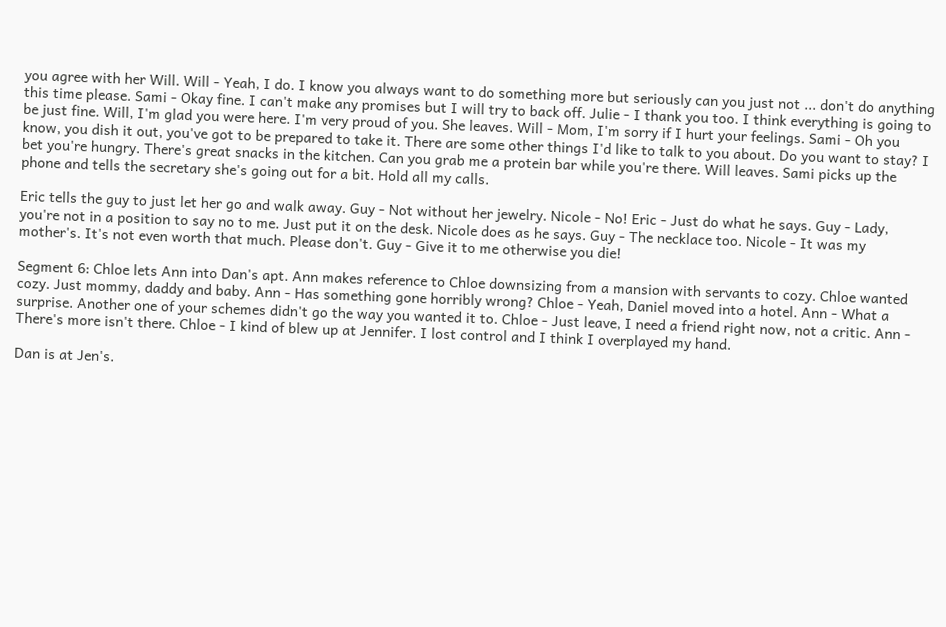you agree with her Will. Will - Yeah, I do. I know you always want to do something more but seriously can you just not ... don't do anything this time please. Sami - Okay fine. I can't make any promises but I will try to back off. Julie - I thank you too. I think everything is going to be just fine. Will, I'm glad you were here. I'm very proud of you. She leaves. Will - Mom, I'm sorry if I hurt your feelings. Sami - Oh you know, you dish it out, you've got to be prepared to take it. There are some other things I'd like to talk to you about. Do you want to stay? I bet you're hungry. There's great snacks in the kitchen. Can you grab me a protein bar while you're there. Will leaves. Sami picks up the phone and tells the secretary she's going out for a bit. Hold all my calls.

Eric tells the guy to just let her go and walk away. Guy - Not without her jewelry. Nicole - No! Eric - Just do what he says. Guy - Lady, you're not in a position to say no to me. Just put it on the desk. Nicole does as he says. Guy - The necklace too. Nicole - It was my mother's. It's not even worth that much. Please don't. Guy - Give it to me otherwise you die!

Segment 6: Chloe lets Ann into Dan's apt. Ann makes reference to Chloe downsizing from a mansion with servants to cozy. Chloe wanted cozy. Just mommy, daddy and baby. Ann - Has something gone horribly wrong? Chloe - Yeah, Daniel moved into a hotel. Ann - What a surprise. Another one of your schemes didn't go the way you wanted it to. Chloe - Just leave, I need a friend right now, not a critic. Ann - There's more isn't there. Chloe - I kind of blew up at Jennifer. I lost control and I think I overplayed my hand.

Dan is at Jen's.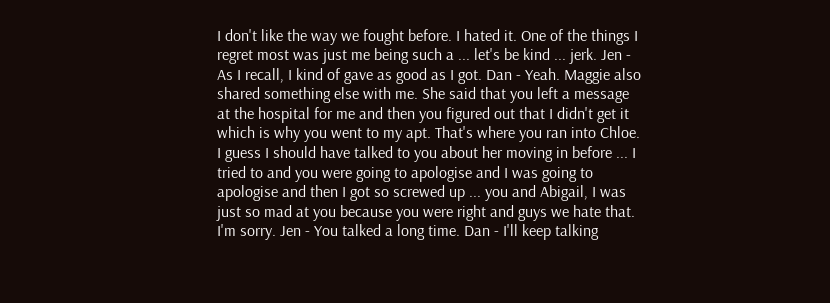I don't like the way we fought before. I hated it. One of the things I regret most was just me being such a ... let's be kind ... jerk. Jen - As I recall, I kind of gave as good as I got. Dan - Yeah. Maggie also shared something else with me. She said that you left a message at the hospital for me and then you figured out that I didn't get it which is why you went to my apt. That's where you ran into Chloe. I guess I should have talked to you about her moving in before ... I tried to and you were going to apologise and I was going to apologise and then I got so screwed up ... you and Abigail, I was just so mad at you because you were right and guys we hate that. I'm sorry. Jen - You talked a long time. Dan - I'll keep talking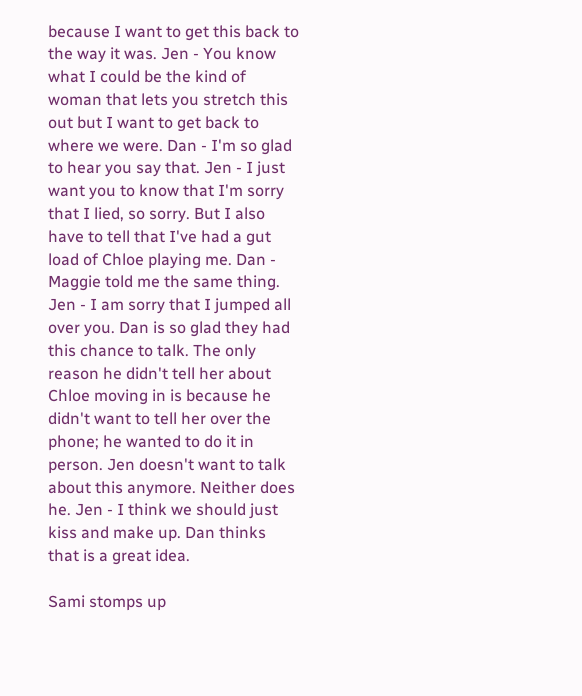because I want to get this back to the way it was. Jen - You know what I could be the kind of woman that lets you stretch this out but I want to get back to where we were. Dan - I'm so glad to hear you say that. Jen - I just want you to know that I'm sorry that I lied, so sorry. But I also have to tell that I've had a gut load of Chloe playing me. Dan - Maggie told me the same thing. Jen - I am sorry that I jumped all over you. Dan is so glad they had this chance to talk. The only reason he didn't tell her about Chloe moving in is because he didn't want to tell her over the phone; he wanted to do it in person. Jen doesn't want to talk about this anymore. Neither does he. Jen - I think we should just kiss and make up. Dan thinks that is a great idea.

Sami stomps up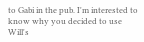to Gabi in the pub. I'm interested to know why you decided to use Will's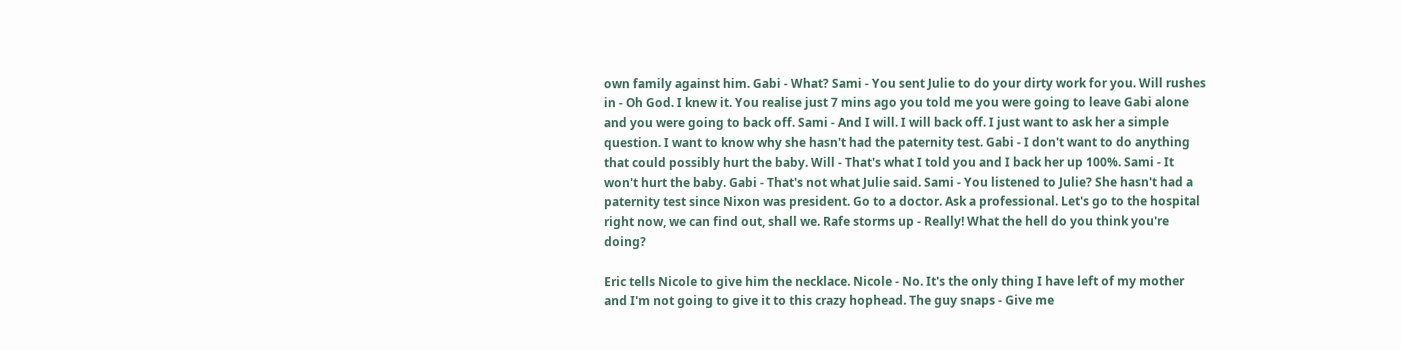own family against him. Gabi - What? Sami - You sent Julie to do your dirty work for you. Will rushes in - Oh God. I knew it. You realise just 7 mins ago you told me you were going to leave Gabi alone and you were going to back off. Sami - And I will. I will back off. I just want to ask her a simple question. I want to know why she hasn't had the paternity test. Gabi - I don't want to do anything that could possibly hurt the baby. Will - That's what I told you and I back her up 100%. Sami - It won't hurt the baby. Gabi - That's not what Julie said. Sami - You listened to Julie? She hasn't had a paternity test since Nixon was president. Go to a doctor. Ask a professional. Let's go to the hospital right now, we can find out, shall we. Rafe storms up - Really! What the hell do you think you're doing?

Eric tells Nicole to give him the necklace. Nicole - No. It's the only thing I have left of my mother and I'm not going to give it to this crazy hophead. The guy snaps - Give me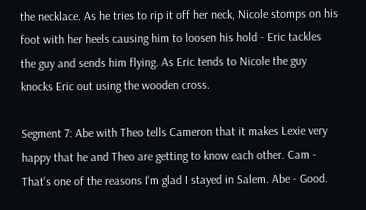the necklace. As he tries to rip it off her neck, Nicole stomps on his foot with her heels causing him to loosen his hold - Eric tackles the guy and sends him flying. As Eric tends to Nicole the guy knocks Eric out using the wooden cross.

Segment 7: Abe with Theo tells Cameron that it makes Lexie very happy that he and Theo are getting to know each other. Cam - That's one of the reasons I'm glad I stayed in Salem. Abe - Good.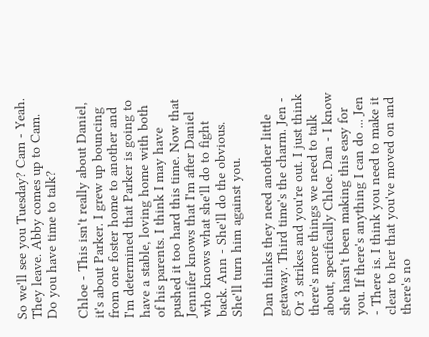So we'll see you Tuesday? Cam - Yeah. They leave. Abby comes up to Cam. Do you have time to talk?

Chloe - This isn't really about Daniel, it's about Parker. I grew up bouncing from one foster home to another and I'm determined that Parker is going to have a stable, loving home with both of his parents. I think I may have pushed it too hard this time. Now that Jennifer knows that I'm after Daniel who knows what she'll do to fight back. Ann - She'll do the obvious. She'll turn him against you.

Dan thinks they need another little getaway. Third time's the charm. Jen - Or 3 strikes and you're out. I just think there's more things we need to talk about, specifically Chloe. Dan - I know she hasn't been making this easy for you. If there's anything I can do ... Jen - There is. I think you need to make it clear to her that you've moved on and there's no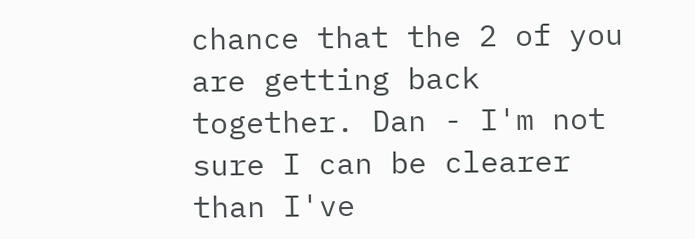chance that the 2 of you are getting back together. Dan - I'm not sure I can be clearer than I've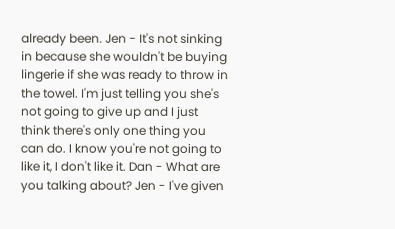already been. Jen - It's not sinking in because she wouldn't be buying lingerie if she was ready to throw in the towel. I'm just telling you she's not going to give up and I just think there's only one thing you can do. I know you're not going to like it, I don't like it. Dan - What are you talking about? Jen - I've given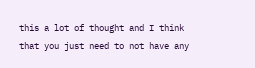this a lot of thought and I think that you just need to not have any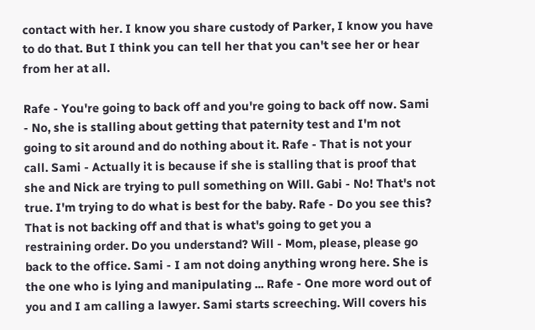contact with her. I know you share custody of Parker, I know you have to do that. But I think you can tell her that you can't see her or hear from her at all.

Rafe - You're going to back off and you're going to back off now. Sami - No, she is stalling about getting that paternity test and I'm not going to sit around and do nothing about it. Rafe - That is not your call. Sami - Actually it is because if she is stalling that is proof that she and Nick are trying to pull something on Will. Gabi - No! That's not true. I'm trying to do what is best for the baby. Rafe - Do you see this? That is not backing off and that is what's going to get you a restraining order. Do you understand? Will - Mom, please, please go back to the office. Sami - I am not doing anything wrong here. She is the one who is lying and manipulating ... Rafe - One more word out of you and I am calling a lawyer. Sami starts screeching. Will covers his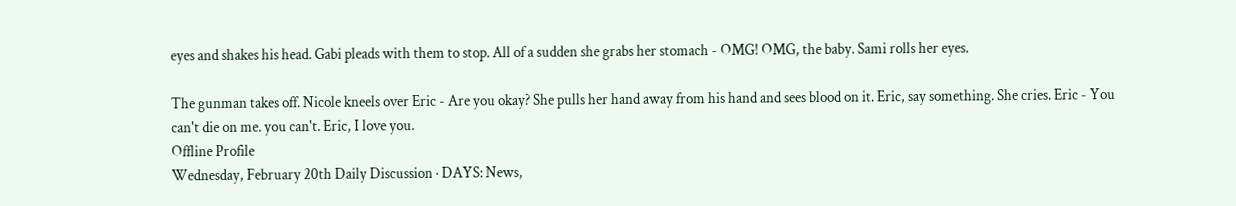eyes and shakes his head. Gabi pleads with them to stop. All of a sudden she grabs her stomach - OMG! OMG, the baby. Sami rolls her eyes.

The gunman takes off. Nicole kneels over Eric - Are you okay? She pulls her hand away from his hand and sees blood on it. Eric, say something. She cries. Eric - You can't die on me. you can't. Eric, I love you.
Offline Profile
Wednesday, February 20th Daily Discussion · DAYS: News,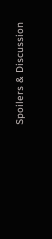Spoilers & Discussion